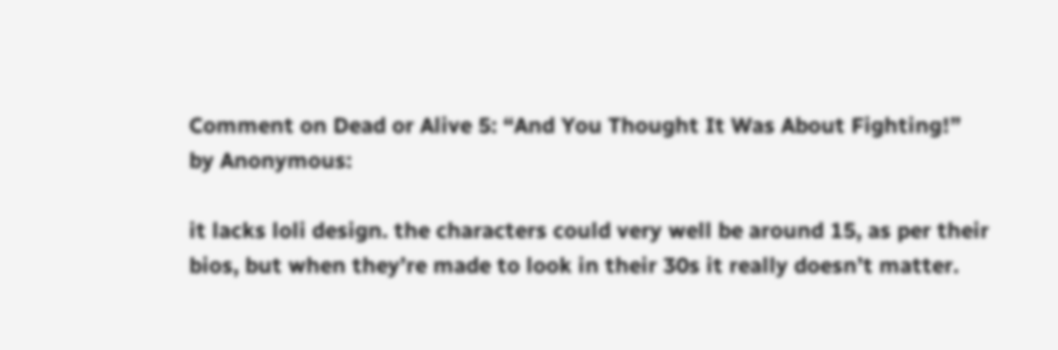Comment on Dead or Alive 5: “And You Thought It Was About Fighting!” by Anonymous:

it lacks loli design. the characters could very well be around 15, as per their bios, but when they’re made to look in their 30s it really doesn’t matter.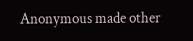Anonymous made other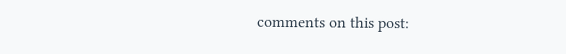comments on this post: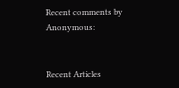Recent comments by Anonymous:


Recent Articles